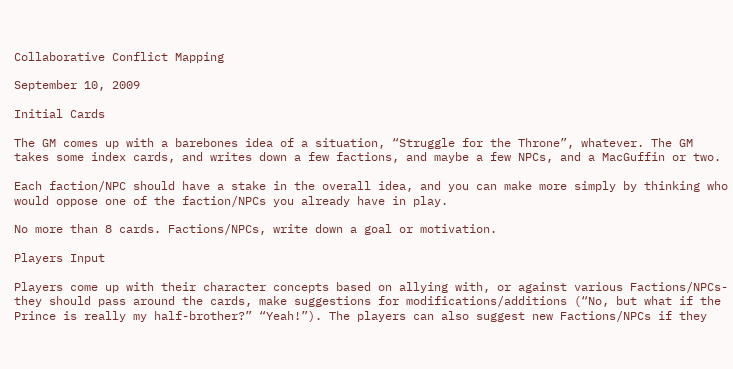Collaborative Conflict Mapping

September 10, 2009

Initial Cards

The GM comes up with a barebones idea of a situation, “Struggle for the Throne”, whatever. The GM takes some index cards, and writes down a few factions, and maybe a few NPCs, and a MacGuffin or two.

Each faction/NPC should have a stake in the overall idea, and you can make more simply by thinking who would oppose one of the faction/NPCs you already have in play.

No more than 8 cards. Factions/NPCs, write down a goal or motivation.

Players Input

Players come up with their character concepts based on allying with, or against various Factions/NPCs- they should pass around the cards, make suggestions for modifications/additions (“No, but what if the Prince is really my half-brother?” “Yeah!”). The players can also suggest new Factions/NPCs if they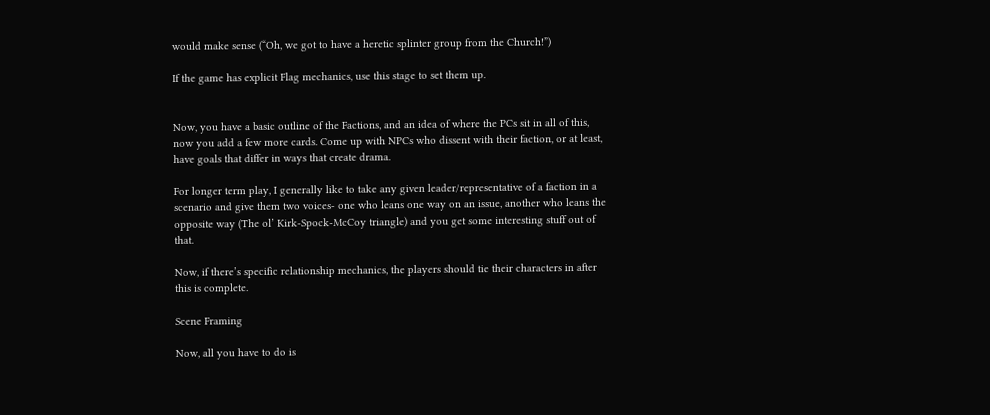would make sense (“Oh, we got to have a heretic splinter group from the Church!”)

If the game has explicit Flag mechanics, use this stage to set them up.


Now, you have a basic outline of the Factions, and an idea of where the PCs sit in all of this, now you add a few more cards. Come up with NPCs who dissent with their faction, or at least, have goals that differ in ways that create drama.

For longer term play, I generally like to take any given leader/representative of a faction in a scenario and give them two voices- one who leans one way on an issue, another who leans the opposite way (The ol’ Kirk-Spock-McCoy triangle) and you get some interesting stuff out of that.

Now, if there’s specific relationship mechanics, the players should tie their characters in after this is complete.

Scene Framing

Now, all you have to do is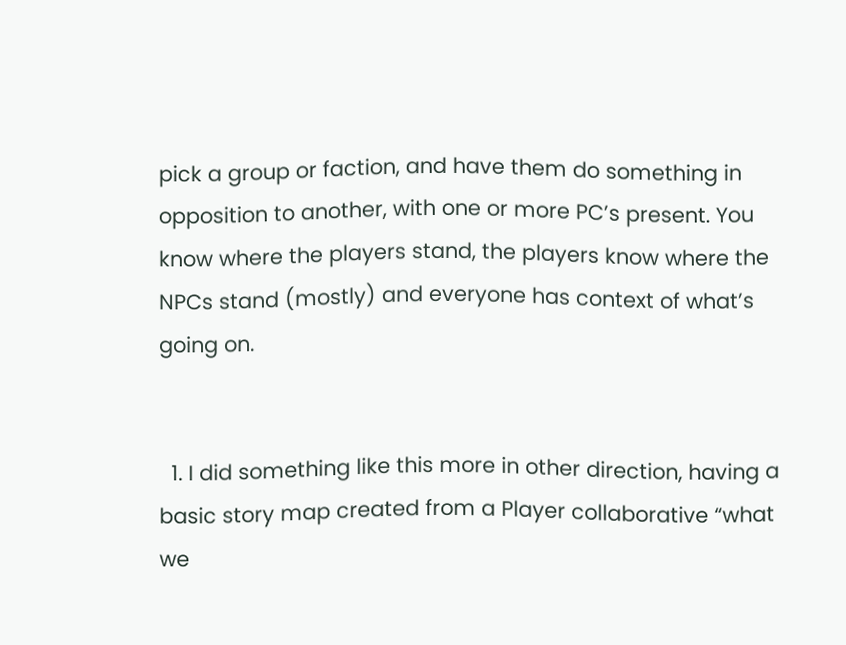pick a group or faction, and have them do something in opposition to another, with one or more PC’s present. You know where the players stand, the players know where the NPCs stand (mostly) and everyone has context of what’s going on.


  1. I did something like this more in other direction, having a basic story map created from a Player collaborative “what we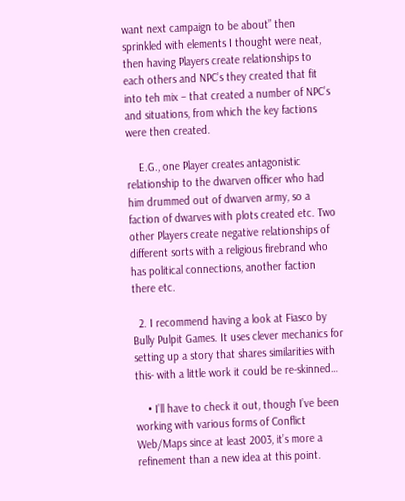want next campaign to be about” then sprinkled with elements I thought were neat, then having Players create relationships to each others and NPC’s they created that fit into teh mix – that created a number of NPC’s and situations, from which the key factions were then created.

    E.G., one Player creates antagonistic relationship to the dwarven officer who had him drummed out of dwarven army, so a faction of dwarves with plots created etc. Two other Players create negative relationships of different sorts with a religious firebrand who has political connections, another faction there etc.

  2. I recommend having a look at Fiasco by Bully Pulpit Games. It uses clever mechanics for setting up a story that shares similarities with this- with a little work it could be re-skinned…

    • I’ll have to check it out, though I’ve been working with various forms of Conflict Web/Maps since at least 2003, it’s more a refinement than a new idea at this point.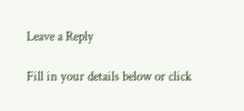Leave a Reply

Fill in your details below or click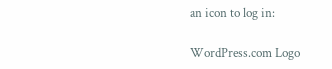an icon to log in:

WordPress.com Logo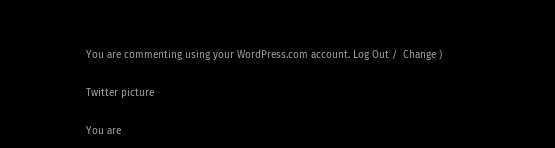You are commenting using your WordPress.com account. Log Out /  Change )

Twitter picture

You are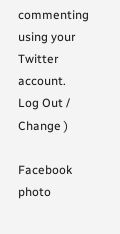commenting using your Twitter account. Log Out /  Change )

Facebook photo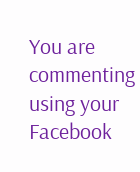You are commenting using your Facebook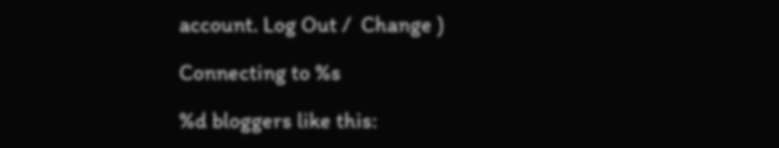account. Log Out /  Change )

Connecting to %s

%d bloggers like this: